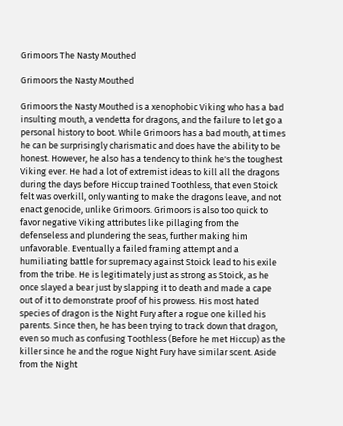Grimoors The Nasty Mouthed

Grimoors the Nasty Mouthed

Grimoors the Nasty Mouthed is a xenophobic Viking who has a bad insulting mouth, a vendetta for dragons, and the failure to let go a personal history to boot. While Grimoors has a bad mouth, at times he can be surprisingly charismatic and does have the ability to be honest. However, he also has a tendency to think he's the toughest Viking ever. He had a lot of extremist ideas to kill all the dragons during the days before Hiccup trained Toothless, that even Stoick felt was overkill, only wanting to make the dragons leave, and not enact genocide, unlike Grimoors. Grimoors is also too quick to favor negative Viking attributes like pillaging from the defenseless and plundering the seas, further making him unfavorable. Eventually a failed framing attempt and a humiliating battle for supremacy against Stoick lead to his exile from the tribe. He is legitimately just as strong as Stoick, as he once slayed a bear just by slapping it to death and made a cape out of it to demonstrate proof of his prowess. His most hated species of dragon is the Night Fury after a rogue one killed his parents. Since then, he has been trying to track down that dragon, even so much as confusing Toothless (Before he met Hiccup) as the killer since he and the rogue Night Fury have similar scent. Aside from the Night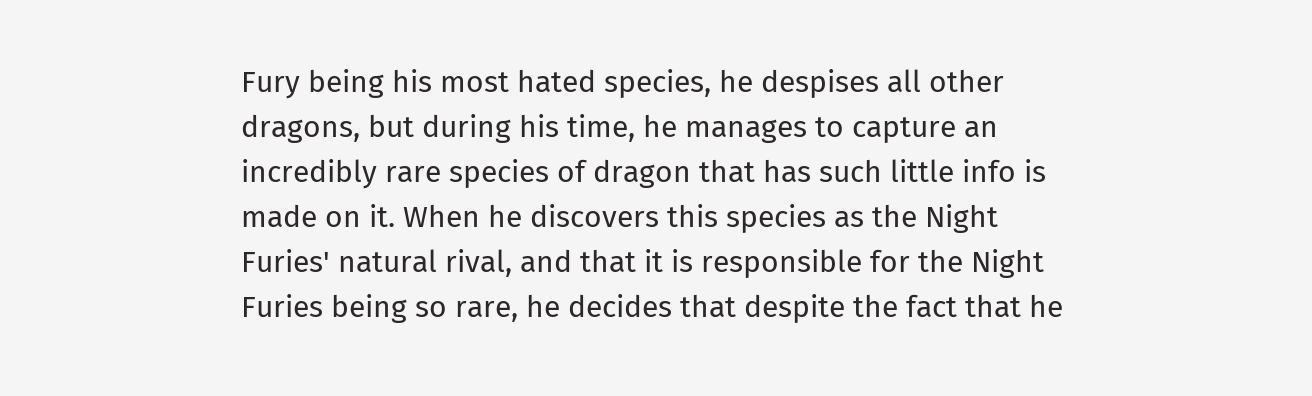Fury being his most hated species, he despises all other dragons, but during his time, he manages to capture an incredibly rare species of dragon that has such little info is made on it. When he discovers this species as the Night Furies' natural rival, and that it is responsible for the Night Furies being so rare, he decides that despite the fact that he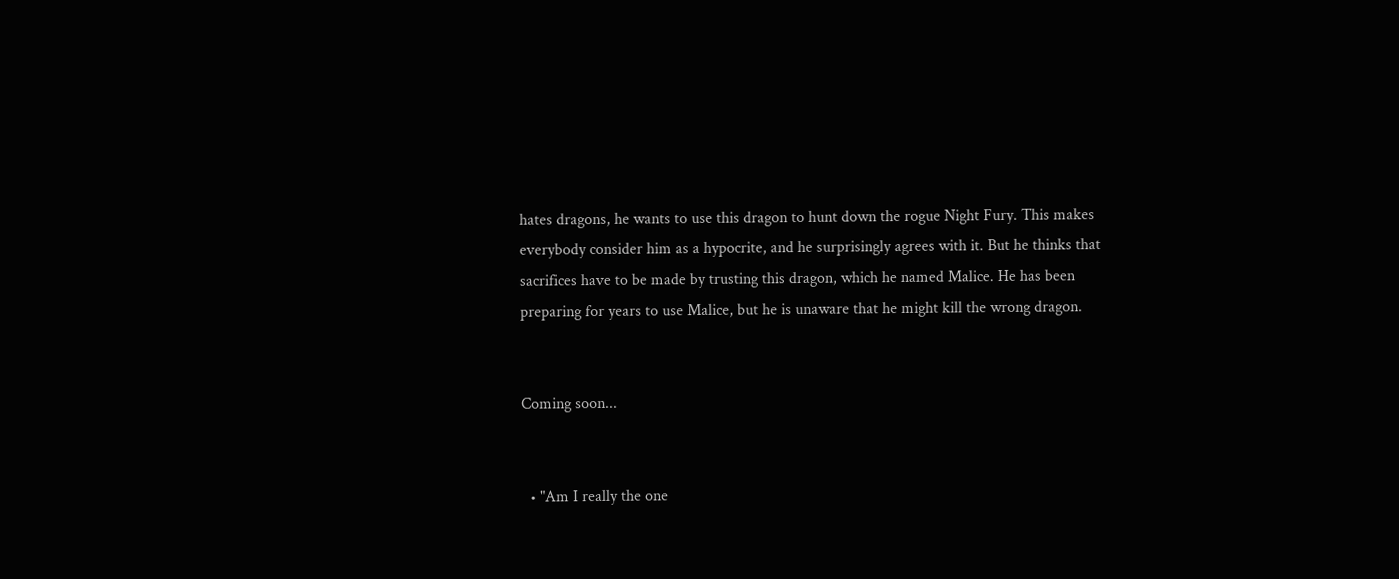hates dragons, he wants to use this dragon to hunt down the rogue Night Fury. This makes everybody consider him as a hypocrite, and he surprisingly agrees with it. But he thinks that sacrifices have to be made by trusting this dragon, which he named Malice. He has been preparing for years to use Malice, but he is unaware that he might kill the wrong dragon.


Coming soon...


  • "Am I really the one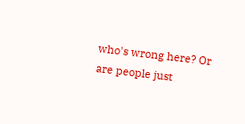who's wrong here? Or are people just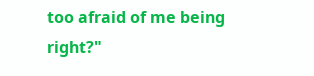too afraid of me being right?"